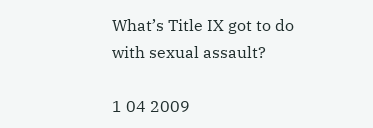What’s Title IX got to do with sexual assault?

1 04 2009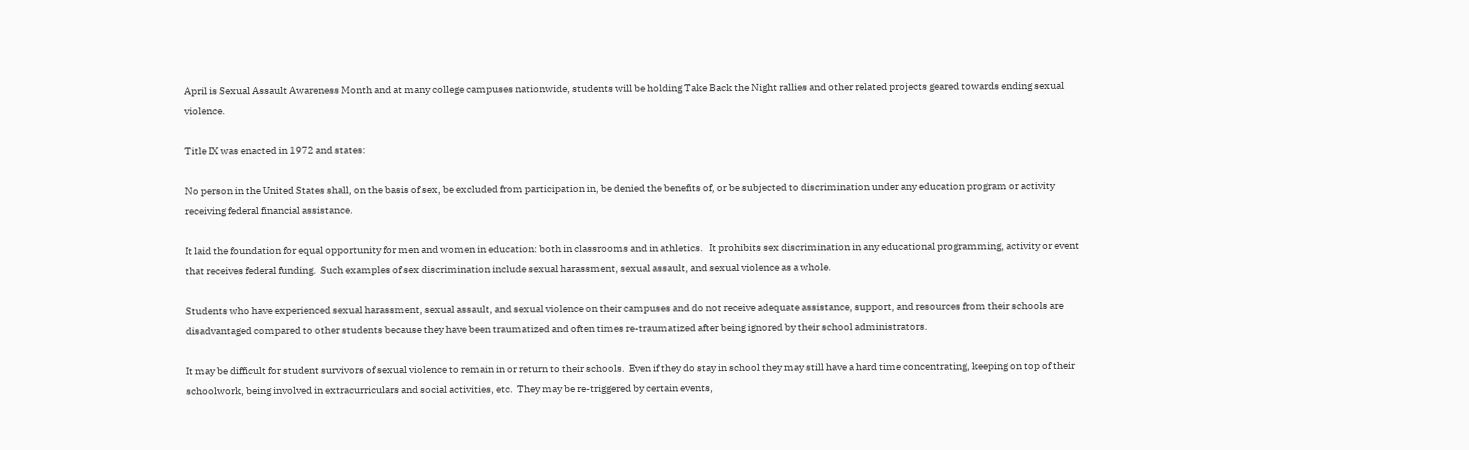April is Sexual Assault Awareness Month and at many college campuses nationwide, students will be holding Take Back the Night rallies and other related projects geared towards ending sexual violence.

Title IX was enacted in 1972 and states:

No person in the United States shall, on the basis of sex, be excluded from participation in, be denied the benefits of, or be subjected to discrimination under any education program or activity receiving federal financial assistance.

It laid the foundation for equal opportunity for men and women in education: both in classrooms and in athletics.   It prohibits sex discrimination in any educational programming, activity or event that receives federal funding.  Such examples of sex discrimination include sexual harassment, sexual assault, and sexual violence as a whole.

Students who have experienced sexual harassment, sexual assault, and sexual violence on their campuses and do not receive adequate assistance, support, and resources from their schools are disadvantaged compared to other students because they have been traumatized and often times re-traumatized after being ignored by their school administrators.

It may be difficult for student survivors of sexual violence to remain in or return to their schools.  Even if they do stay in school they may still have a hard time concentrating, keeping on top of their schoolwork, being involved in extracurriculars and social activities, etc.  They may be re-triggered by certain events,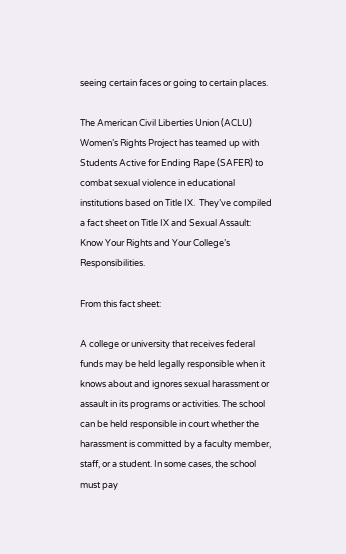seeing certain faces or going to certain places.

The American Civil Liberties Union (ACLU) Women’s Rights Project has teamed up with Students Active for Ending Rape (SAFER) to combat sexual violence in educational institutions based on Title IX.  They’ve compiled a fact sheet on Title IX and Sexual Assault: Know Your Rights and Your College’s Responsibilities.

From this fact sheet:

A college or university that receives federal funds may be held legally responsible when it knows about and ignores sexual harassment or assault in its programs or activities. The school can be held responsible in court whether the harassment is committed by a faculty member, staff, or a student. In some cases, the school must pay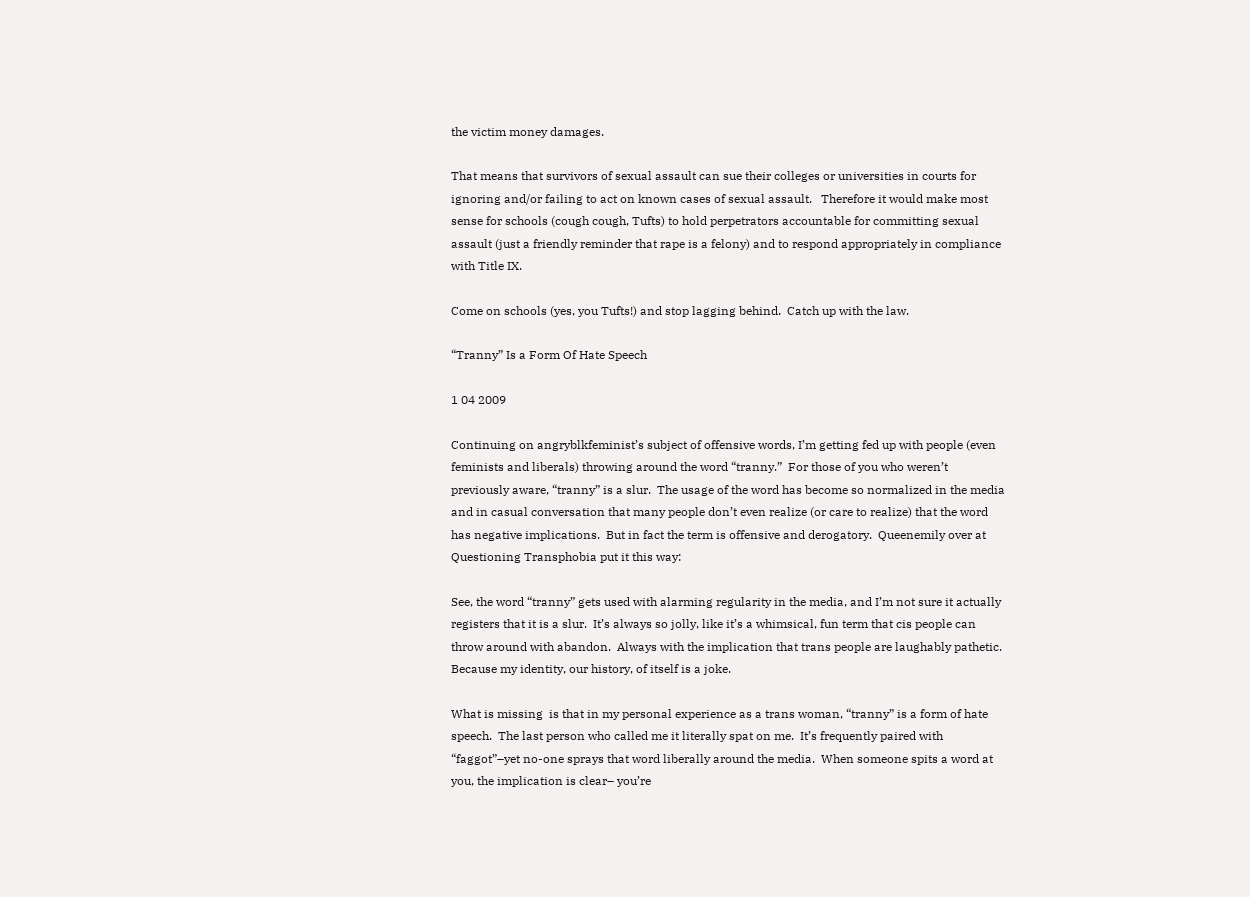the victim money damages.

That means that survivors of sexual assault can sue their colleges or universities in courts for ignoring and/or failing to act on known cases of sexual assault.   Therefore it would make most sense for schools (cough cough, Tufts) to hold perpetrators accountable for committing sexual assault (just a friendly reminder that rape is a felony) and to respond appropriately in compliance with Title IX.

Come on schools (yes, you Tufts!) and stop lagging behind.  Catch up with the law.

“Tranny” Is a Form Of Hate Speech

1 04 2009

Continuing on angryblkfeminist’s subject of offensive words, I’m getting fed up with people (even feminists and liberals) throwing around the word “tranny.”  For those of you who weren’t previously aware, “tranny” is a slur.  The usage of the word has become so normalized in the media and in casual conversation that many people don’t even realize (or care to realize) that the word has negative implications.  But in fact the term is offensive and derogatory.  Queenemily over at Questioning Transphobia put it this way:

See, the word “tranny” gets used with alarming regularity in the media, and I’m not sure it actually registers that it is a slur.  It’s always so jolly, like it’s a whimsical, fun term that cis people can throw around with abandon.  Always with the implication that trans people are laughably pathetic.  Because my identity, our history, of itself is a joke.

What is missing  is that in my personal experience as a trans woman, “tranny” is a form of hate speech.  The last person who called me it literally spat on me.  It’s frequently paired with “faggot”–yet no-one sprays that word liberally around the media.  When someone spits a word at you, the implication is clear– you’re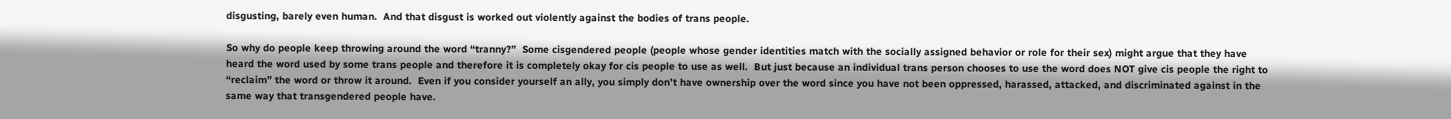disgusting, barely even human.  And that disgust is worked out violently against the bodies of trans people.

So why do people keep throwing around the word “tranny?”  Some cisgendered people (people whose gender identities match with the socially assigned behavior or role for their sex) might argue that they have heard the word used by some trans people and therefore it is completely okay for cis people to use as well.  But just because an individual trans person chooses to use the word does NOT give cis people the right to “reclaim” the word or throw it around.  Even if you consider yourself an ally, you simply don’t have ownership over the word since you have not been oppressed, harassed, attacked, and discriminated against in the same way that transgendered people have.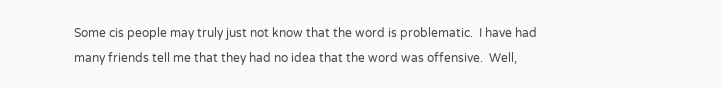Some cis people may truly just not know that the word is problematic.  I have had many friends tell me that they had no idea that the word was offensive.  Well,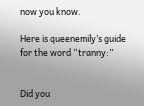now you know.

Here is queenemily’s guide for the word “tranny:”


Did you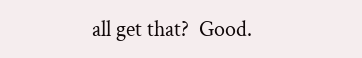all get that?  Good.